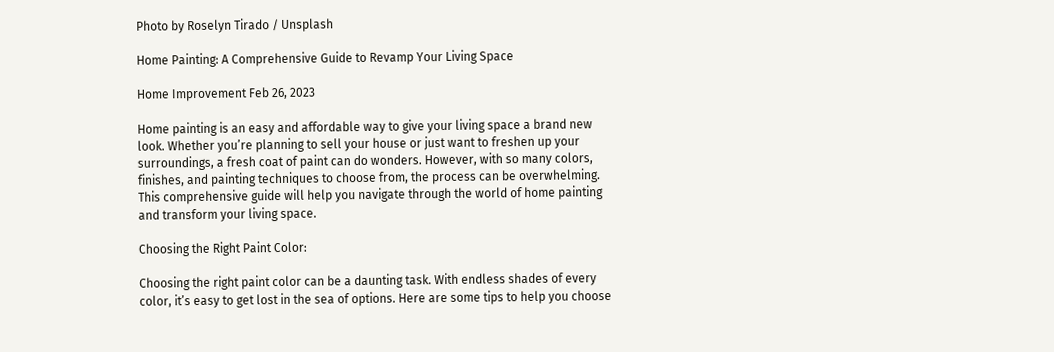Photo by Roselyn Tirado / Unsplash

Home Painting: A Comprehensive Guide to Revamp Your Living Space

Home Improvement Feb 26, 2023

Home painting is an easy and affordable way to give your living space a brand new look. Whether you’re planning to sell your house or just want to freshen up your surroundings, a fresh coat of paint can do wonders. However, with so many colors, finishes, and painting techniques to choose from, the process can be overwhelming. This comprehensive guide will help you navigate through the world of home painting and transform your living space.

Choosing the Right Paint Color:

Choosing the right paint color can be a daunting task. With endless shades of every color, it’s easy to get lost in the sea of options. Here are some tips to help you choose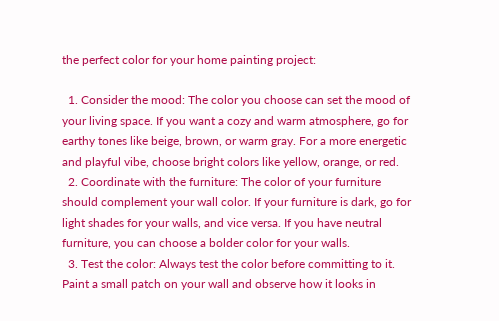the perfect color for your home painting project:

  1. Consider the mood: The color you choose can set the mood of your living space. If you want a cozy and warm atmosphere, go for earthy tones like beige, brown, or warm gray. For a more energetic and playful vibe, choose bright colors like yellow, orange, or red.
  2. Coordinate with the furniture: The color of your furniture should complement your wall color. If your furniture is dark, go for light shades for your walls, and vice versa. If you have neutral furniture, you can choose a bolder color for your walls.
  3. Test the color: Always test the color before committing to it. Paint a small patch on your wall and observe how it looks in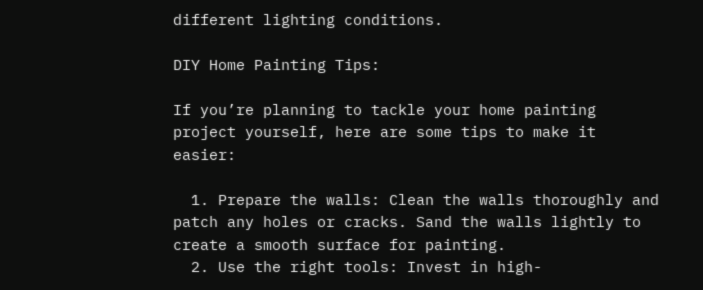different lighting conditions.

DIY Home Painting Tips:

If you’re planning to tackle your home painting project yourself, here are some tips to make it easier:

  1. Prepare the walls: Clean the walls thoroughly and patch any holes or cracks. Sand the walls lightly to create a smooth surface for painting.
  2. Use the right tools: Invest in high-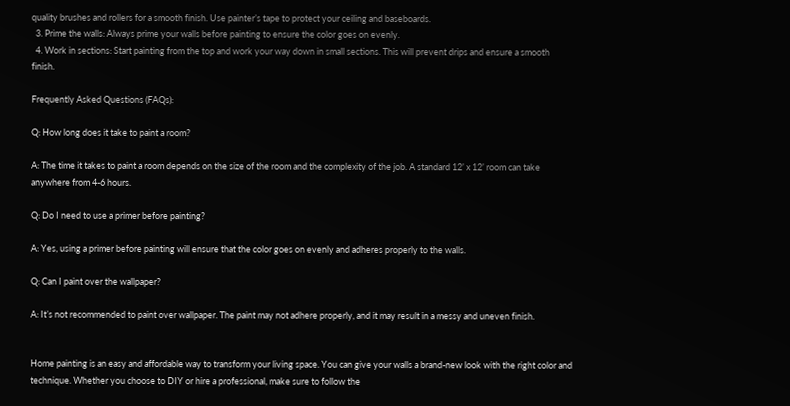quality brushes and rollers for a smooth finish. Use painter’s tape to protect your ceiling and baseboards.
  3. Prime the walls: Always prime your walls before painting to ensure the color goes on evenly.
  4. Work in sections: Start painting from the top and work your way down in small sections. This will prevent drips and ensure a smooth finish.

Frequently Asked Questions (FAQs):

Q: How long does it take to paint a room?

A: The time it takes to paint a room depends on the size of the room and the complexity of the job. A standard 12’ x 12’ room can take anywhere from 4-6 hours.

Q: Do I need to use a primer before painting?

A: Yes, using a primer before painting will ensure that the color goes on evenly and adheres properly to the walls.

Q: Can I paint over the wallpaper?

A: It’s not recommended to paint over wallpaper. The paint may not adhere properly, and it may result in a messy and uneven finish.


Home painting is an easy and affordable way to transform your living space. You can give your walls a brand-new look with the right color and technique. Whether you choose to DIY or hire a professional, make sure to follow the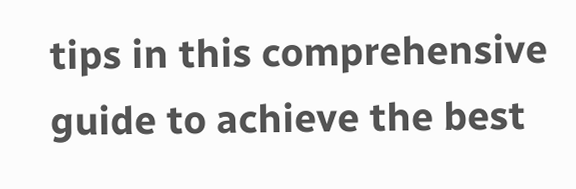tips in this comprehensive guide to achieve the best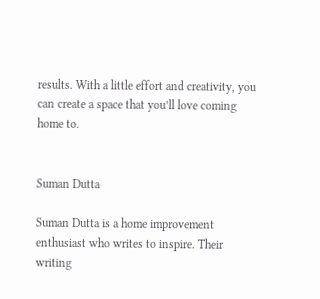results. With a little effort and creativity, you can create a space that you’ll love coming home to.


Suman Dutta

Suman Dutta is a home improvement enthusiast who writes to inspire. Their writing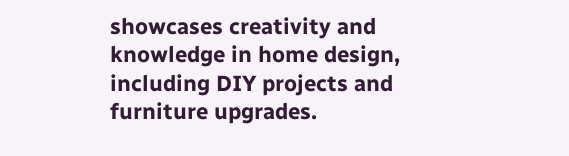showcases creativity and knowledge in home design, including DIY projects and furniture upgrades.